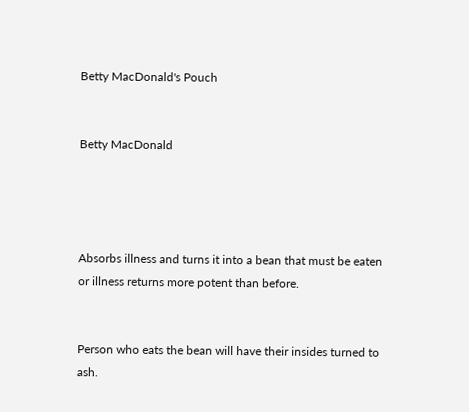Betty MacDonald's Pouch


Betty MacDonald




Absorbs illness and turns it into a bean that must be eaten or illness returns more potent than before.


Person who eats the bean will have their insides turned to ash.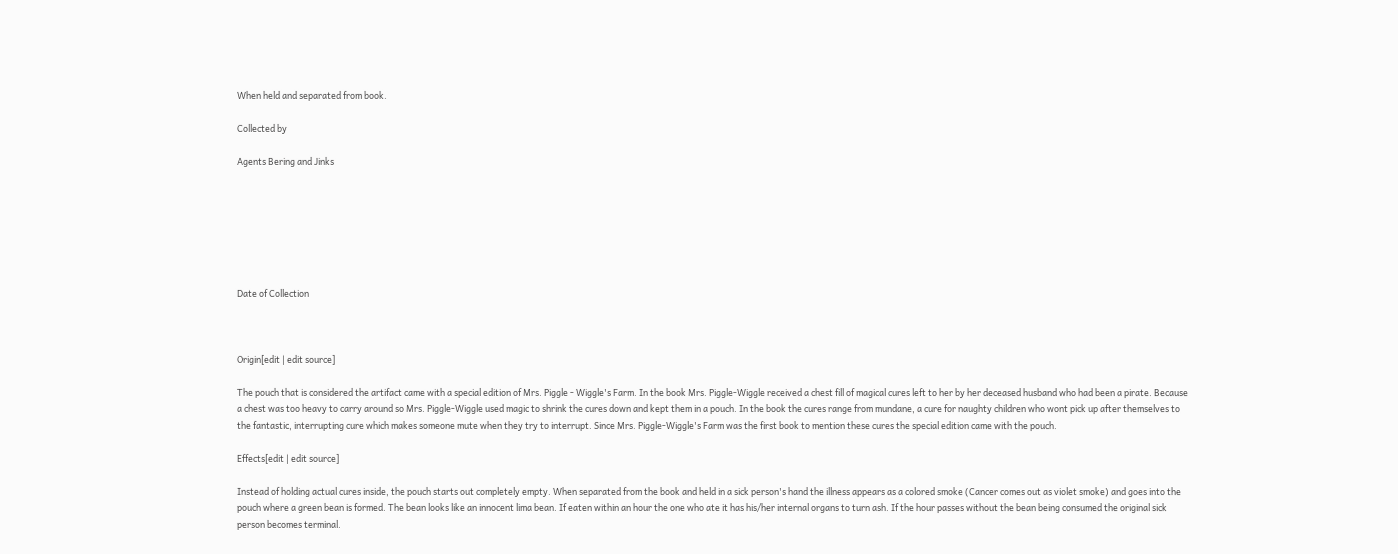When held and separated from book.

Collected by

Agents Bering and Jinks







Date of Collection



Origin[edit | edit source]

The pouch that is considered the artifact came with a special edition of Mrs. Piggle - Wiggle's Farm. In the book Mrs. Piggle-Wiggle received a chest fill of magical cures left to her by her deceased husband who had been a pirate. Because a chest was too heavy to carry around so Mrs. Piggle-Wiggle used magic to shrink the cures down and kept them in a pouch. In the book the cures range from mundane, a cure for naughty children who wont pick up after themselves to the fantastic, interrupting cure which makes someone mute when they try to interrupt. Since Mrs. Piggle-Wiggle's Farm was the first book to mention these cures the special edition came with the pouch.

Effects[edit | edit source]

Instead of holding actual cures inside, the pouch starts out completely empty. When separated from the book and held in a sick person's hand the illness appears as a colored smoke (Cancer comes out as violet smoke) and goes into the pouch where a green bean is formed. The bean looks like an innocent lima bean. If eaten within an hour the one who ate it has his/her internal organs to turn ash. If the hour passes without the bean being consumed the original sick person becomes terminal.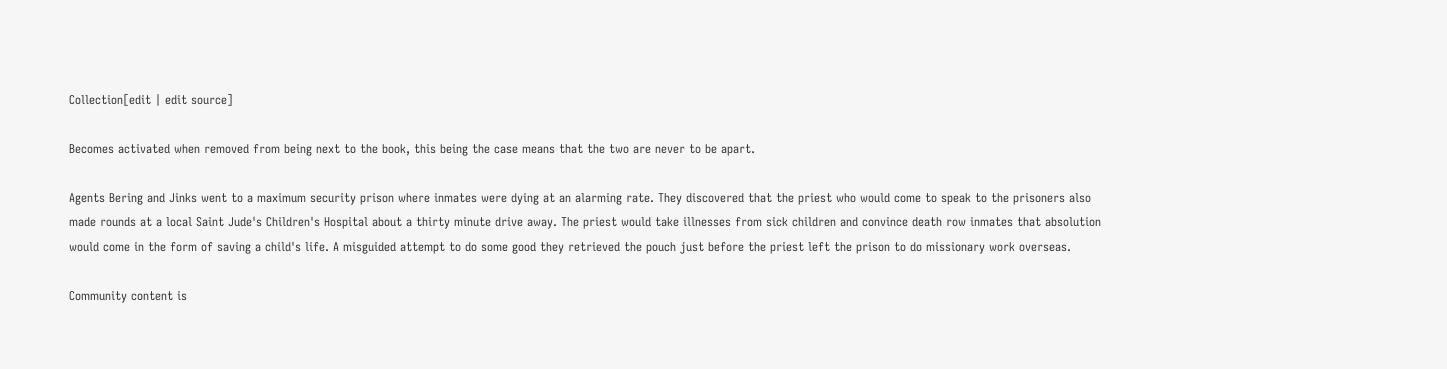Collection[edit | edit source]

Becomes activated when removed from being next to the book, this being the case means that the two are never to be apart.

Agents Bering and Jinks went to a maximum security prison where inmates were dying at an alarming rate. They discovered that the priest who would come to speak to the prisoners also made rounds at a local Saint Jude's Children's Hospital about a thirty minute drive away. The priest would take illnesses from sick children and convince death row inmates that absolution would come in the form of saving a child's life. A misguided attempt to do some good they retrieved the pouch just before the priest left the prison to do missionary work overseas.

Community content is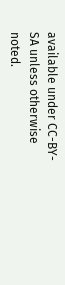available under CC-BY-SA unless otherwise noted.